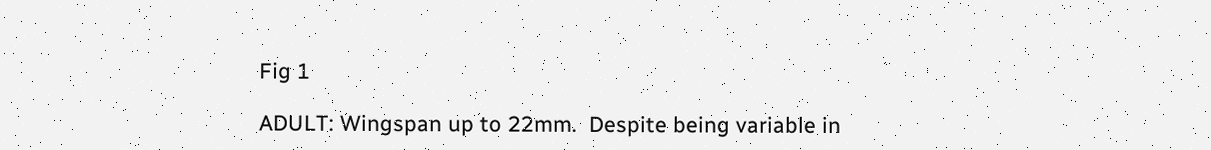Fig 1

ADULT: Wingspan up to 22mm.  Despite being variable in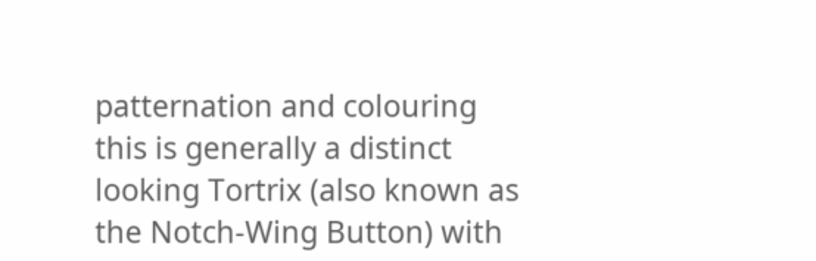patternation and colouring this is generally a distinct looking Tortrix (also known as the Notch-Wing Button) with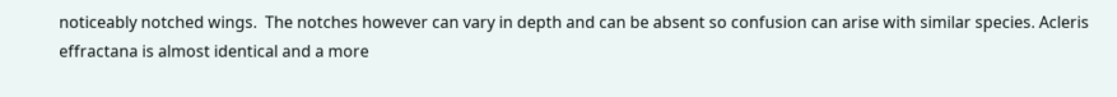noticeably notched wings.  The notches however can vary in depth and can be absent so confusion can arise with similar species. Acleris effractana is almost identical and a more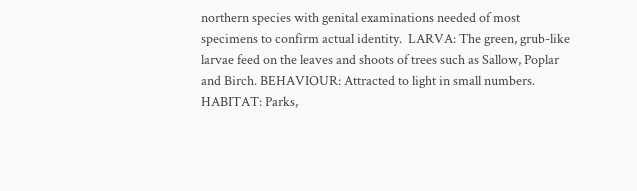northern species with genital examinations needed of most specimens to confirm actual identity.  LARVA: The green, grub-like larvae feed on the leaves and shoots of trees such as Sallow, Poplar and Birch. BEHAVIOUR: Attracted to light in small numbers.  HABITAT: Parks,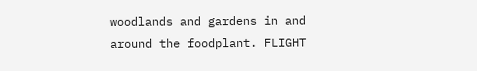woodlands and gardens in and around the foodplant. FLIGHT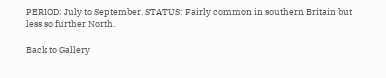PERIOD: July to September. STATUS: Fairly common in southern Britain but less so further North.

Back to Gallery